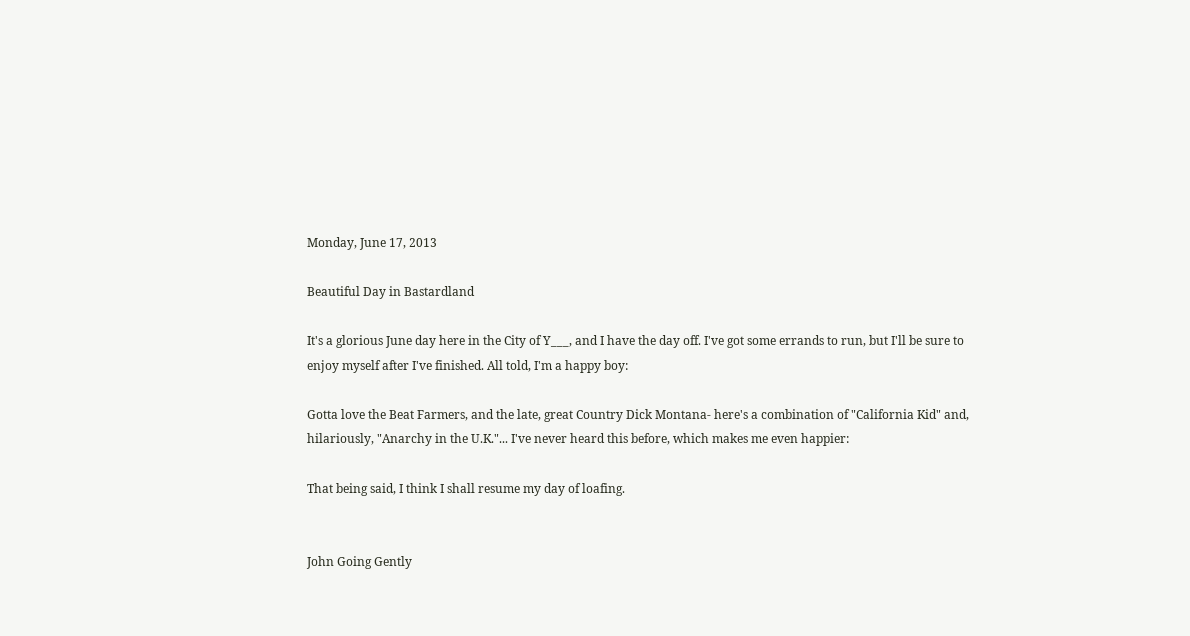Monday, June 17, 2013

Beautiful Day in Bastardland

It's a glorious June day here in the City of Y___, and I have the day off. I've got some errands to run, but I'll be sure to enjoy myself after I've finished. All told, I'm a happy boy:

Gotta love the Beat Farmers, and the late, great Country Dick Montana- here's a combination of "California Kid" and, hilariously, "Anarchy in the U.K."... I've never heard this before, which makes me even happier:

That being said, I think I shall resume my day of loafing.


John Going Gently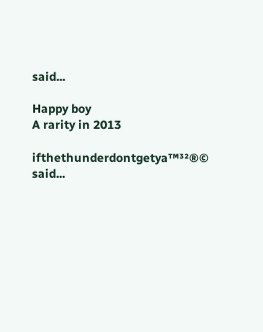said...

Happy boy
A rarity in 2013

ifthethunderdontgetya™³²®© said...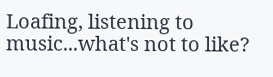Loafing, listening to music...what's not to like?